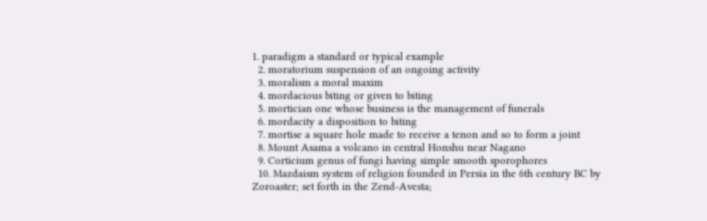1. paradigm a standard or typical example
  2. moratorium suspension of an ongoing activity
  3. moralism a moral maxim
  4. mordacious biting or given to biting
  5. mortician one whose business is the management of funerals
  6. mordacity a disposition to biting
  7. mortise a square hole made to receive a tenon and so to form a joint
  8. Mount Asama a volcano in central Honshu near Nagano
  9. Corticium genus of fungi having simple smooth sporophores
  10. Mazdaism system of religion founded in Persia in the 6th century BC by Zoroaster; set forth in the Zend-Avesta;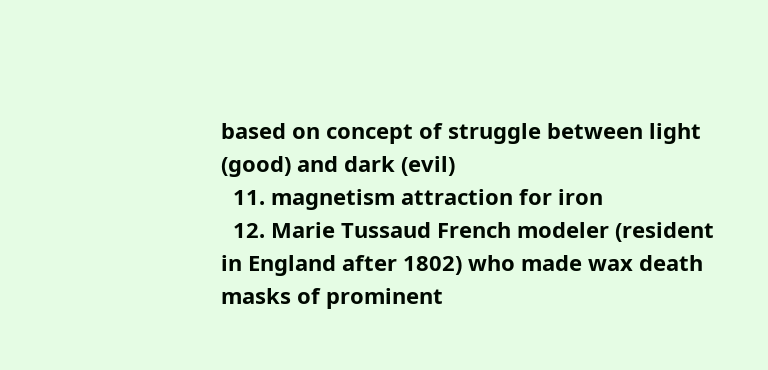based on concept of struggle between light (good) and dark (evil)
  11. magnetism attraction for iron
  12. Marie Tussaud French modeler (resident in England after 1802) who made wax death masks of prominent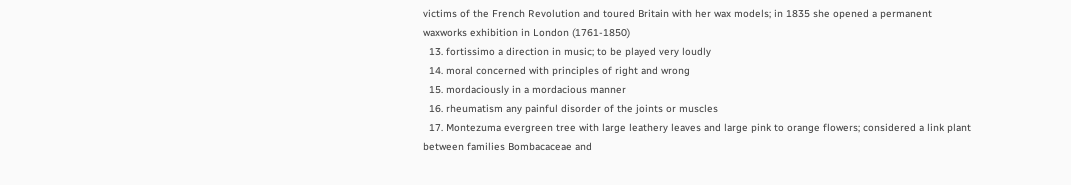victims of the French Revolution and toured Britain with her wax models; in 1835 she opened a permanent waxworks exhibition in London (1761-1850)
  13. fortissimo a direction in music; to be played very loudly
  14. moral concerned with principles of right and wrong
  15. mordaciously in a mordacious manner
  16. rheumatism any painful disorder of the joints or muscles
  17. Montezuma evergreen tree with large leathery leaves and large pink to orange flowers; considered a link plant between families Bombacaceae and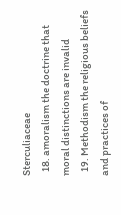Sterculiaceae
  18. amoralism the doctrine that moral distinctions are invalid
  19. Methodism the religious beliefs and practices of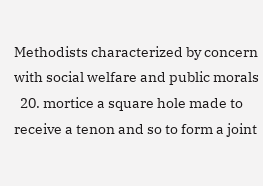Methodists characterized by concern with social welfare and public morals
  20. mortice a square hole made to receive a tenon and so to form a joint